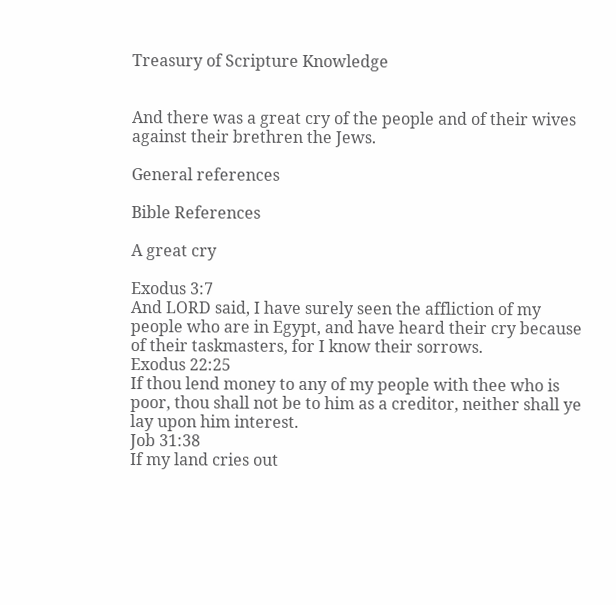Treasury of Scripture Knowledge


And there was a great cry of the people and of their wives against their brethren the Jews.

General references

Bible References

A great cry

Exodus 3:7
And LORD said, I have surely seen the affliction of my people who are in Egypt, and have heard their cry because of their taskmasters, for I know their sorrows.
Exodus 22:25
If thou lend money to any of my people with thee who is poor, thou shall not be to him as a creditor, neither shall ye lay upon him interest.
Job 31:38
If my land cries out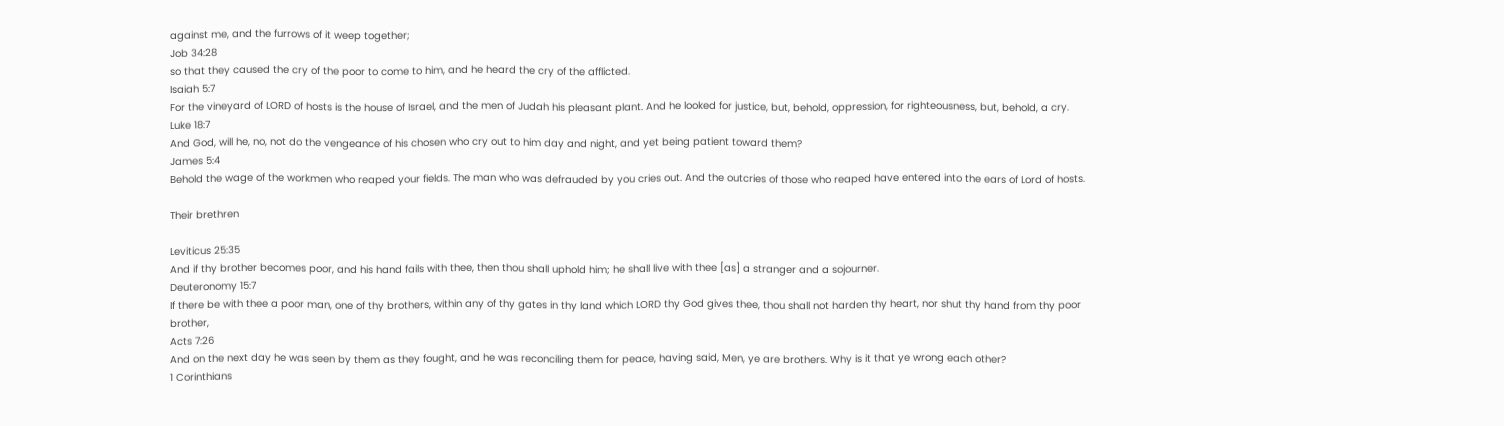against me, and the furrows of it weep together;
Job 34:28
so that they caused the cry of the poor to come to him, and he heard the cry of the afflicted.
Isaiah 5:7
For the vineyard of LORD of hosts is the house of Israel, and the men of Judah his pleasant plant. And he looked for justice, but, behold, oppression, for righteousness, but, behold, a cry.
Luke 18:7
And God, will he, no, not do the vengeance of his chosen who cry out to him day and night, and yet being patient toward them?
James 5:4
Behold the wage of the workmen who reaped your fields. The man who was defrauded by you cries out. And the outcries of those who reaped have entered into the ears of Lord of hosts.

Their brethren

Leviticus 25:35
And if thy brother becomes poor, and his hand fails with thee, then thou shall uphold him; he shall live with thee [as] a stranger and a sojourner.
Deuteronomy 15:7
If there be with thee a poor man, one of thy brothers, within any of thy gates in thy land which LORD thy God gives thee, thou shall not harden thy heart, nor shut thy hand from thy poor brother,
Acts 7:26
And on the next day he was seen by them as they fought, and he was reconciling them for peace, having said, Men, ye are brothers. Why is it that ye wrong each other?
1 Corinthians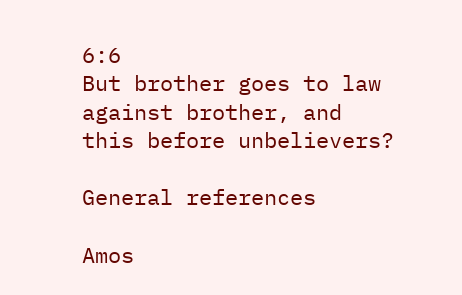6:6
But brother goes to law against brother, and this before unbelievers?

General references

Amos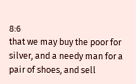8:6
that we may buy the poor for silver, and a needy man for a pair of shoes, and sell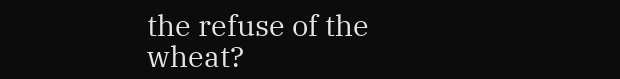the refuse of the wheat?